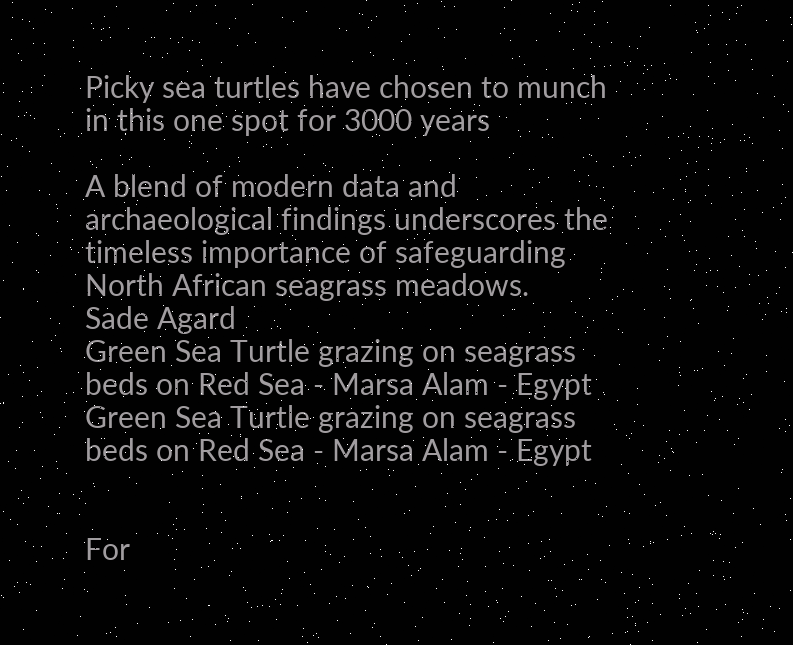Picky sea turtles have chosen to munch in this one spot for 3000 years

A blend of modern data and archaeological findings underscores the timeless importance of safeguarding North African seagrass meadows.
Sade Agard
Green Sea Turtle grazing on seagrass beds on Red Sea - Marsa Alam - Egypt
Green Sea Turtle grazing on seagrass beds on Red Sea - Marsa Alam - Egypt


For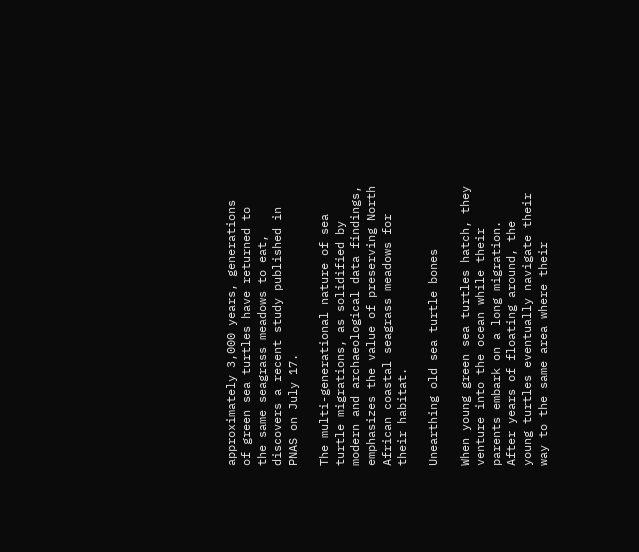approximately 3,000 years, generations of green sea turtles have returned to the same seagrass meadows to eat, discovers a recent study published in PNAS on July 17.

The multi-generational nature of sea turtle migrations, as solidified by modern and archaeological data findings, emphasizes the value of preserving North African coastal seagrass meadows for their habitat.

Unearthing old sea turtle bones

When young green sea turtles hatch, they venture into the ocean while their parents embark on a long migration. After years of floating around, the young turtles eventually navigate their way to the same area where their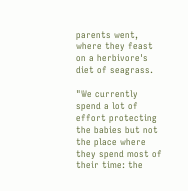parents went, where they feast on a herbivore's diet of seagrass.

"We currently spend a lot of effort protecting the babies but not the place where they spend most of their time: the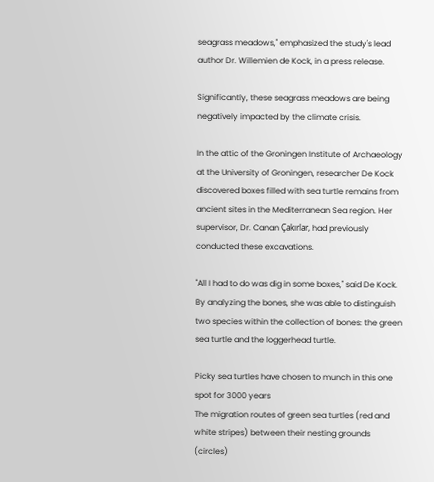seagrass meadows," emphasized the study's lead author Dr. Willemien de Kock, in a press release.

Significantly, these seagrass meadows are being negatively impacted by the climate crisis.

In the attic of the Groningen Institute of Archaeology at the University of Groningen, researcher De Kock discovered boxes filled with sea turtle remains from ancient sites in the Mediterranean Sea region. Her supervisor, Dr. Canan Çakırlar, had previously conducted these excavations.

"All I had to do was dig in some boxes," said De Kock. By analyzing the bones, she was able to distinguish two species within the collection of bones: the green sea turtle and the loggerhead turtle.

Picky sea turtles have chosen to munch in this one spot for 3000 years
The migration routes of green sea turtles (red and white stripes) between their nesting grounds (circles)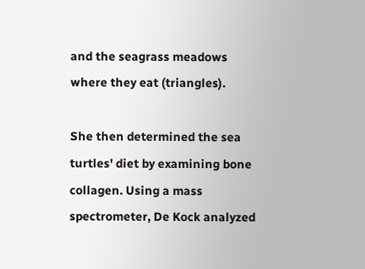and the seagrass meadows where they eat (triangles).

She then determined the sea turtles' diet by examining bone collagen. Using a mass spectrometer, De Kock analyzed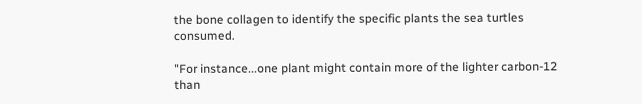the bone collagen to identify the specific plants the sea turtles consumed.

"For instance...one plant might contain more of the lighter carbon-12 than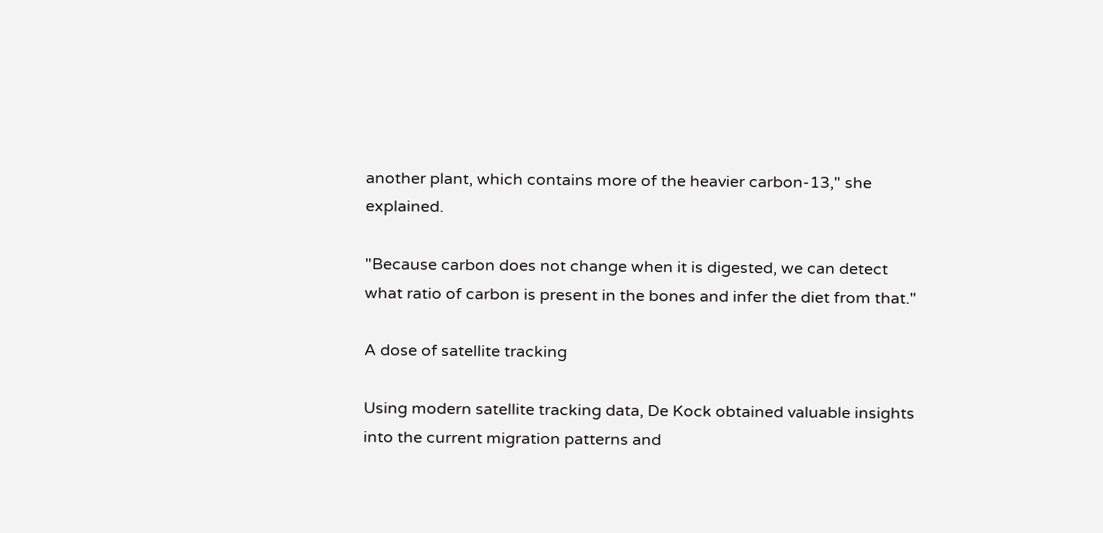another plant, which contains more of the heavier carbon-13," she explained.

"Because carbon does not change when it is digested, we can detect what ratio of carbon is present in the bones and infer the diet from that."

A dose of satellite tracking

Using modern satellite tracking data, De Kock obtained valuable insights into the current migration patterns and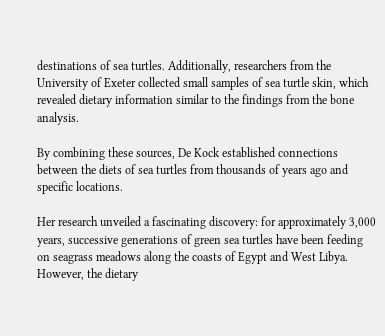destinations of sea turtles. Additionally, researchers from the University of Exeter collected small samples of sea turtle skin, which revealed dietary information similar to the findings from the bone analysis.

By combining these sources, De Kock established connections between the diets of sea turtles from thousands of years ago and specific locations.

Her research unveiled a fascinating discovery: for approximately 3,000 years, successive generations of green sea turtles have been feeding on seagrass meadows along the coasts of Egypt and West Libya. However, the dietary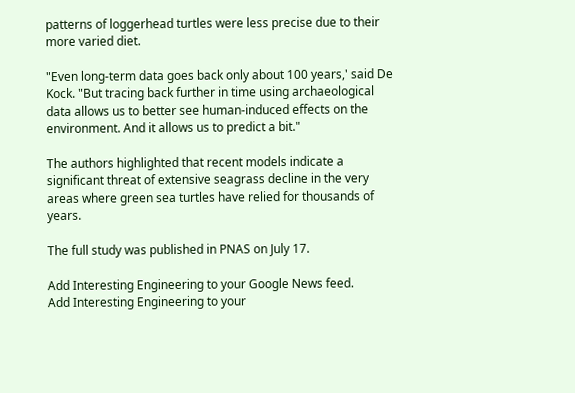patterns of loggerhead turtles were less precise due to their more varied diet.

"Even long-term data goes back only about 100 years,' said De Kock. "But tracing back further in time using archaeological data allows us to better see human-induced effects on the environment. And it allows us to predict a bit."

The authors highlighted that recent models indicate a significant threat of extensive seagrass decline in the very areas where green sea turtles have relied for thousands of years.

The full study was published in PNAS on July 17.

Add Interesting Engineering to your Google News feed.
Add Interesting Engineering to your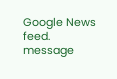Google News feed.
message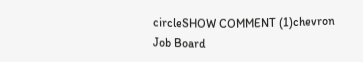circleSHOW COMMENT (1)chevron
Job Board